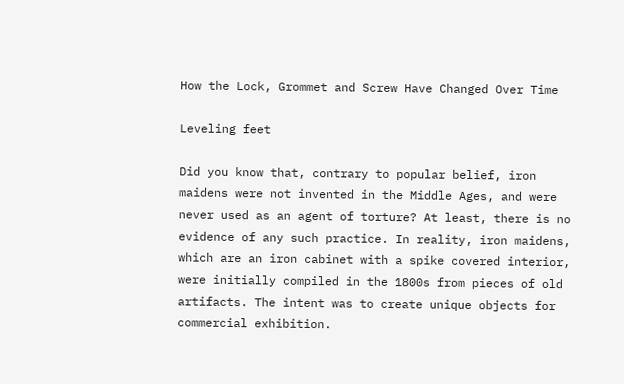How the Lock, Grommet and Screw Have Changed Over Time

Leveling feet

Did you know that, contrary to popular belief, iron maidens were not invented in the Middle Ages, and were never used as an agent of torture? At least, there is no evidence of any such practice. In reality, iron maidens, which are an iron cabinet with a spike covered interior, were initially compiled in the 1800s from pieces of old artifacts. The intent was to create unique objects for commercial exhibition.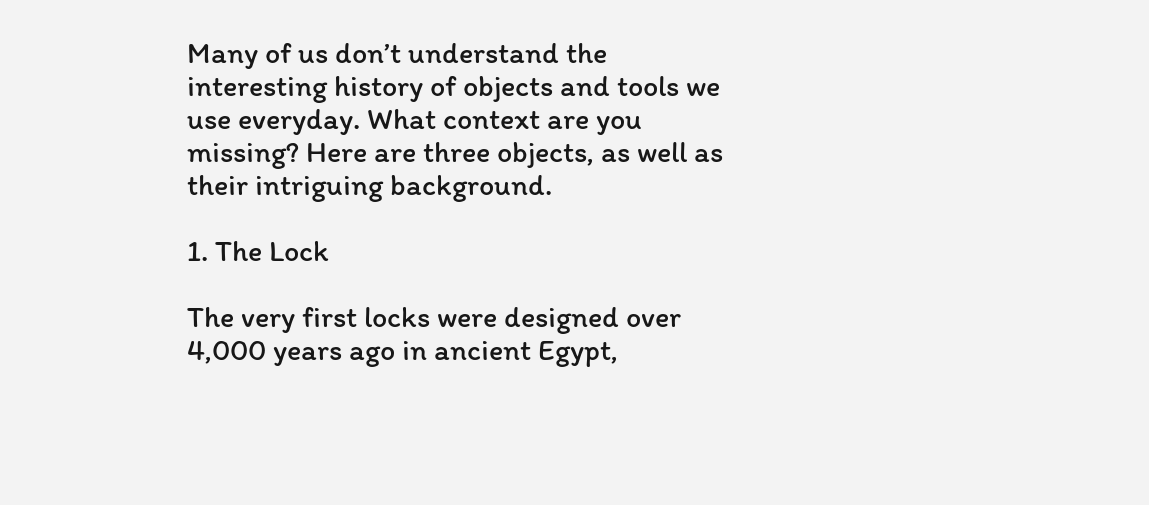Many of us don’t understand the interesting history of objects and tools we use everyday. What context are you missing? Here are three objects, as well as their intriguing background.

1. The Lock

The very first locks were designed over 4,000 years ago in ancient Egypt,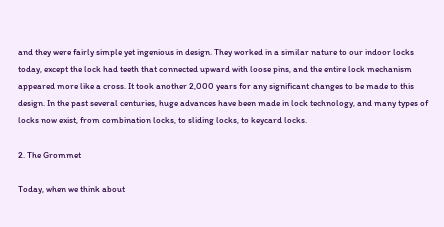and they were fairly simple yet ingenious in design. They worked in a similar nature to our indoor locks today, except the lock had teeth that connected upward with loose pins, and the entire lock mechanism appeared more like a cross. It took another 2,000 years for any significant changes to be made to this design. In the past several centuries, huge advances have been made in lock technology, and many types of locks now exist, from combination locks, to sliding locks, to keycard locks.

2. The Grommet

Today, when we think about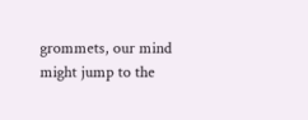grommets, our mind might jump to the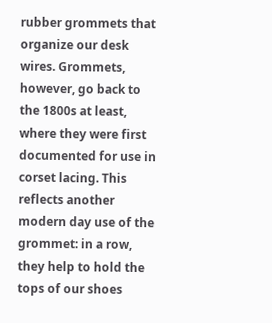rubber grommets that organize our desk wires. Grommets, however, go back to the 1800s at least, where they were first documented for use in corset lacing. This reflects another modern day use of the grommet: in a row, they help to hold the tops of our shoes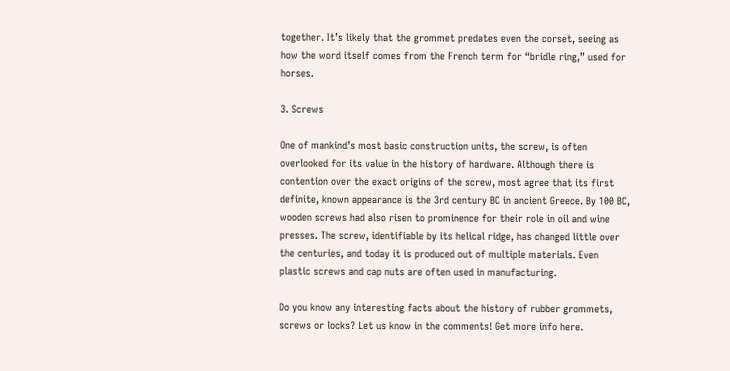together. It’s likely that the grommet predates even the corset, seeing as how the word itself comes from the French term for “bridle ring,” used for horses.

3. Screws

One of mankind’s most basic construction units, the screw, is often overlooked for its value in the history of hardware. Although there is contention over the exact origins of the screw, most agree that its first definite, known appearance is the 3rd century BC in ancient Greece. By 100 BC, wooden screws had also risen to prominence for their role in oil and wine presses. The screw, identifiable by its helical ridge, has changed little over the centuries, and today it is produced out of multiple materials. Even plastic screws and cap nuts are often used in manufacturing.

Do you know any interesting facts about the history of rubber grommets, screws or locks? Let us know in the comments! Get more info here.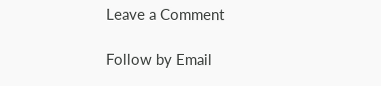Leave a Comment

Follow by Email